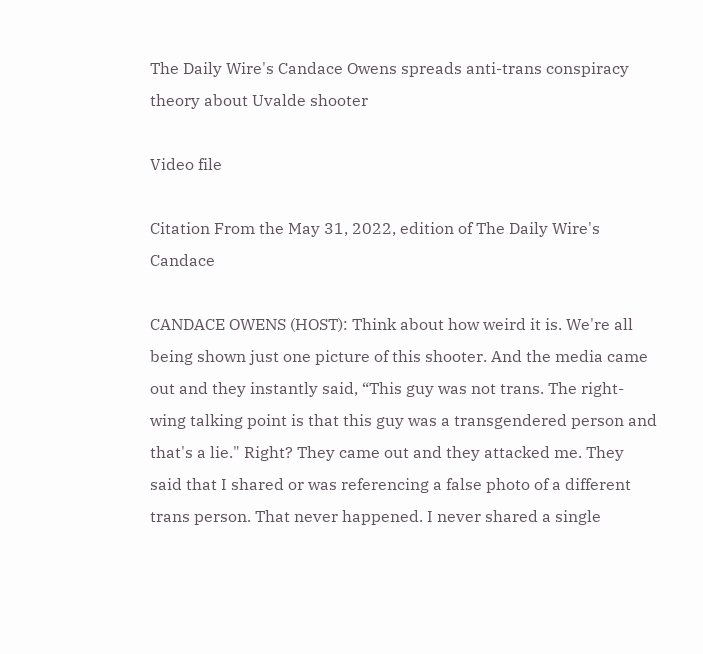The Daily Wire's Candace Owens spreads anti-trans conspiracy theory about Uvalde shooter

Video file

Citation From the May 31, 2022, edition of The Daily Wire's Candace

CANDACE OWENS (HOST): Think about how weird it is. We're all being shown just one picture of this shooter. And the media came out and they instantly said, “This guy was not trans. The right-wing talking point is that this guy was a transgendered person and that's a lie." Right? They came out and they attacked me. They said that I shared or was referencing a false photo of a different trans person. That never happened. I never shared a single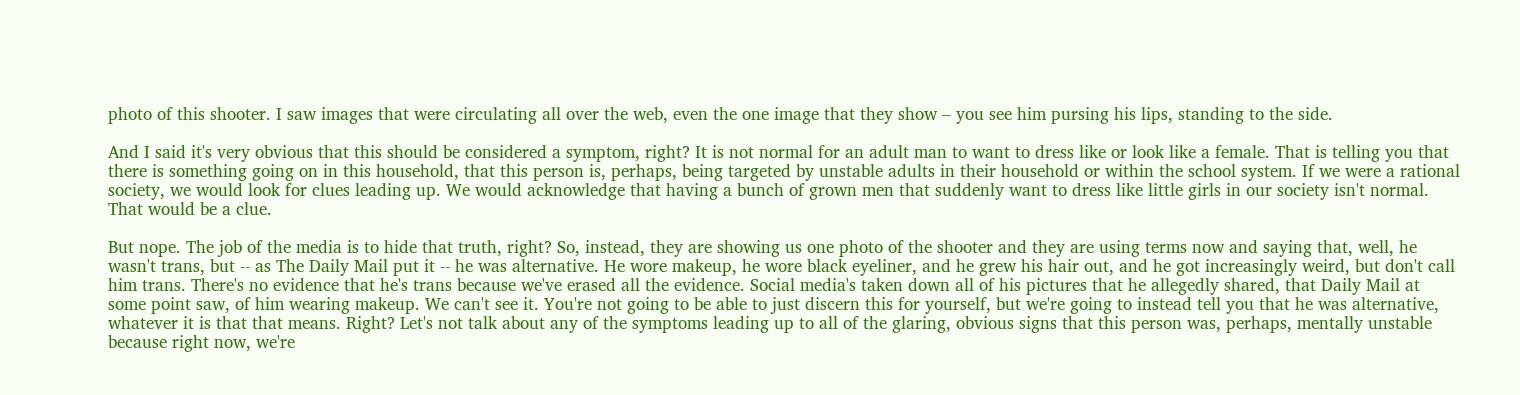photo of this shooter. I saw images that were circulating all over the web, even the one image that they show – you see him pursing his lips, standing to the side.

And I said it's very obvious that this should be considered a symptom, right? It is not normal for an adult man to want to dress like or look like a female. That is telling you that there is something going on in this household, that this person is, perhaps, being targeted by unstable adults in their household or within the school system. If we were a rational society, we would look for clues leading up. We would acknowledge that having a bunch of grown men that suddenly want to dress like little girls in our society isn't normal. That would be a clue.

But nope. The job of the media is to hide that truth, right? So, instead, they are showing us one photo of the shooter and they are using terms now and saying that, well, he wasn't trans, but -- as The Daily Mail put it -- he was alternative. He wore makeup, he wore black eyeliner, and he grew his hair out, and he got increasingly weird, but don't call him trans. There's no evidence that he's trans because we've erased all the evidence. Social media's taken down all of his pictures that he allegedly shared, that Daily Mail at some point saw, of him wearing makeup. We can't see it. You're not going to be able to just discern this for yourself, but we're going to instead tell you that he was alternative, whatever it is that that means. Right? Let's not talk about any of the symptoms leading up to all of the glaring, obvious signs that this person was, perhaps, mentally unstable because right now, we're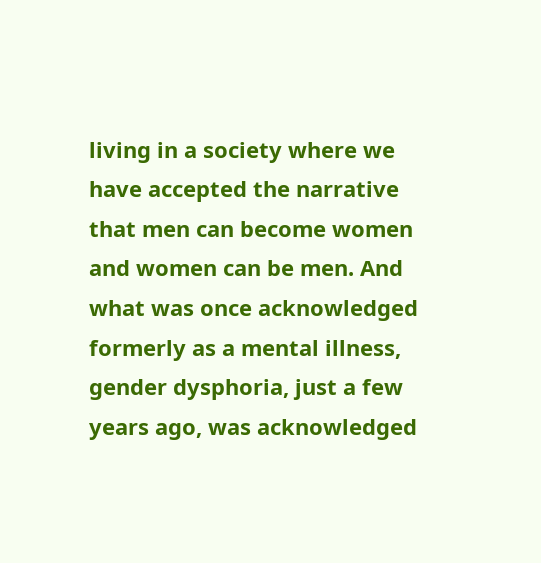living in a society where we have accepted the narrative that men can become women and women can be men. And what was once acknowledged formerly as a mental illness, gender dysphoria, just a few years ago, was acknowledged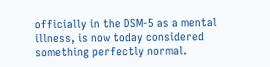officially in the DSM-5 as a mental illness, is now today considered something perfectly normal.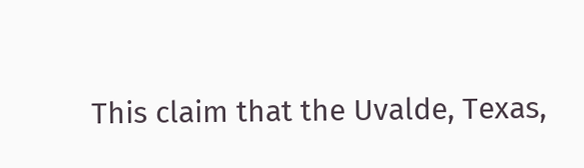This claim that the Uvalde, Texas,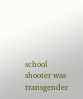school shooter was transgender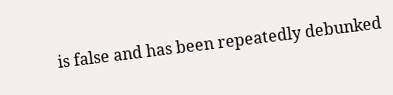is false and has been repeatedly debunked